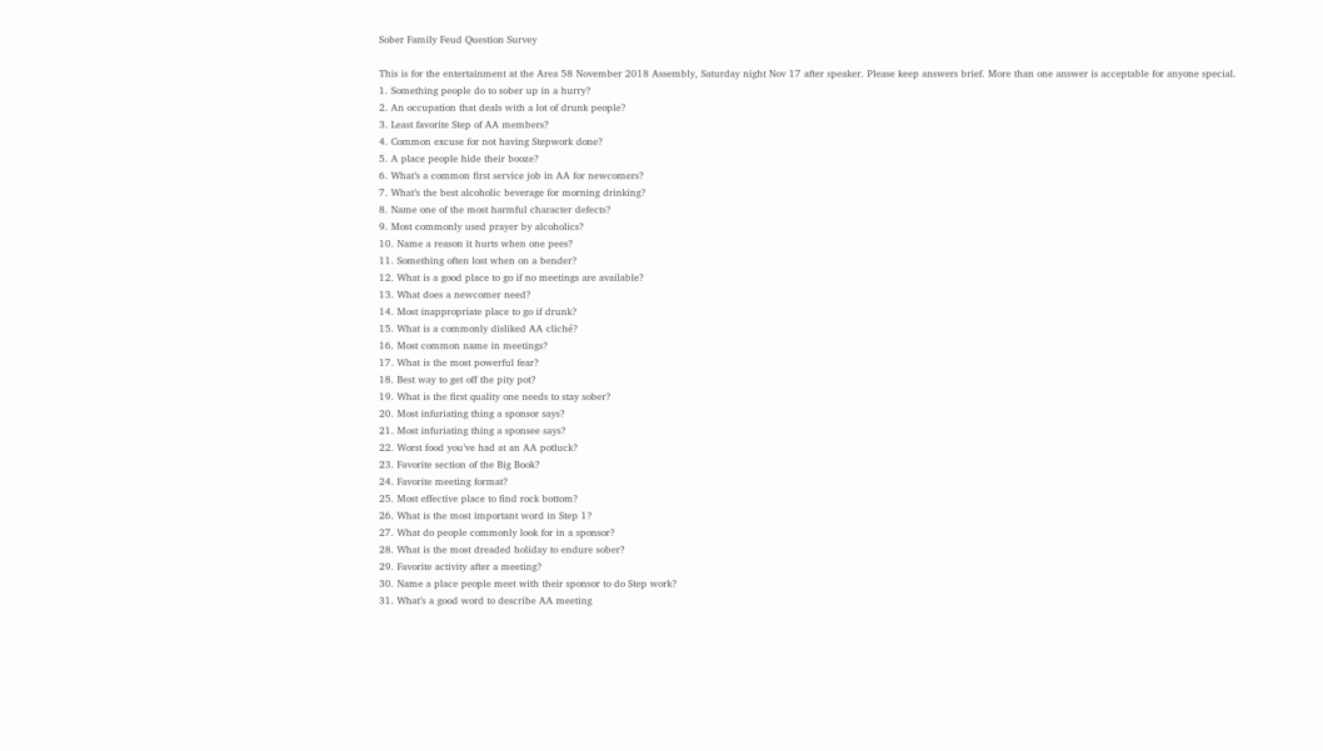Sober Family Feud Question Survey

This is for the entertainment at the Area 58 November 2018 Assembly, Saturday night Nov 17 after speaker. Please keep answers brief. More than one answer is acceptable for anyone special.
1. Something people do to sober up in a hurry?
2. An occupation that deals with a lot of drunk people?
3. Least favorite Step of AA members?
4. Common excuse for not having Stepwork done?
5. A place people hide their booze?
6. What’s a common first service job in AA for newcomers?
7. What’s the best alcoholic beverage for morning drinking?
8. Name one of the most harmful character defects?
9. Most commonly used prayer by alcoholics?
10. Name a reason it hurts when one pees?
11. Something often lost when on a bender?
12. What is a good place to go if no meetings are available?
13. What does a newcomer need?
14. Most inappropriate place to go if drunk?
15. What is a commonly disliked AA cliché?
16. Most common name in meetings?
17. What is the most powerful fear?
18. Best way to get off the pity pot?
19. What is the first quality one needs to stay sober?
20. Most infuriating thing a sponsor says?
21. Most infuriating thing a sponsee says?
22. Worst food you’ve had at an AA potluck?
23. Favorite section of the Big Book?
24. Favorite meeting format?
25. Most effective place to find rock bottom?
26. What is the most important word in Step 1?
27. What do people commonly look for in a sponsor?
28. What is the most dreaded holiday to endure sober?
29. Favorite activity after a meeting?
30. Name a place people meet with their sponsor to do Step work?
31. What’s a good word to describe AA meeting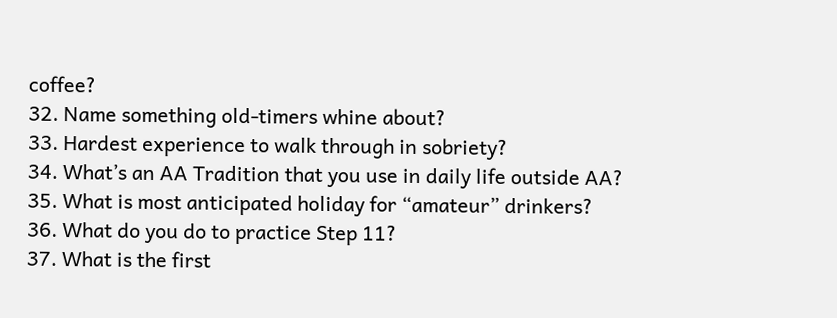coffee?
32. Name something old-timers whine about?
33. Hardest experience to walk through in sobriety?
34. What’s an AA Tradition that you use in daily life outside AA?
35. What is most anticipated holiday for “amateur” drinkers?
36. What do you do to practice Step 11?
37. What is the first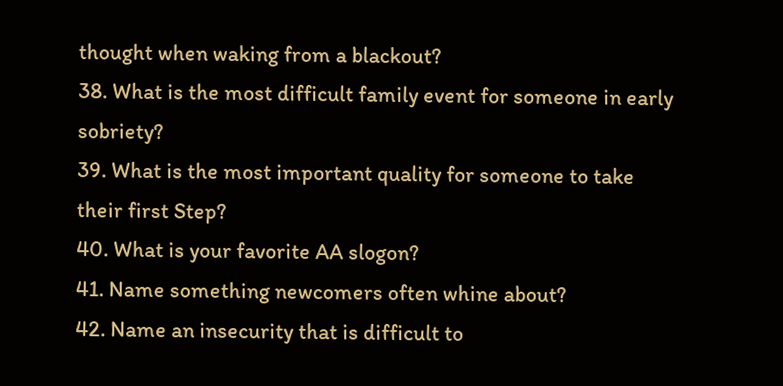thought when waking from a blackout?
38. What is the most difficult family event for someone in early sobriety?
39. What is the most important quality for someone to take their first Step?
40. What is your favorite AA slogon?
41. Name something newcomers often whine about?
42. Name an insecurity that is difficult to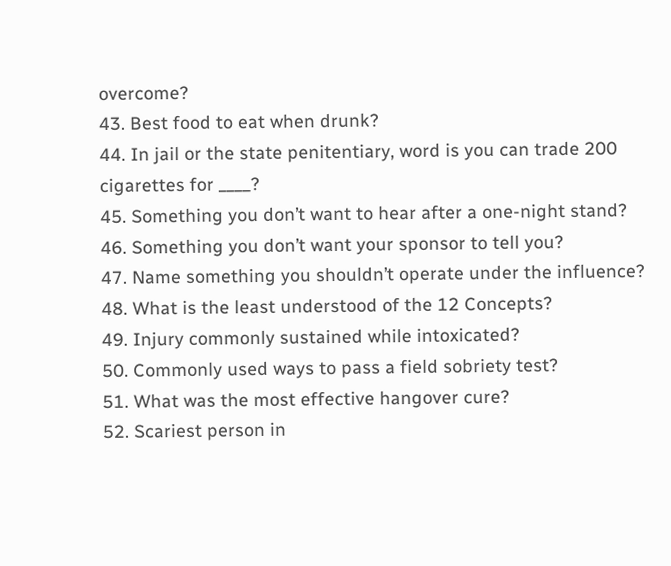overcome?
43. Best food to eat when drunk?
44. In jail or the state penitentiary, word is you can trade 200 cigarettes for ____?
45. Something you don’t want to hear after a one-night stand?
46. Something you don’t want your sponsor to tell you?
47. Name something you shouldn’t operate under the influence?
48. What is the least understood of the 12 Concepts?
49. Injury commonly sustained while intoxicated?
50. Commonly used ways to pass a field sobriety test?
51. What was the most effective hangover cure?
52. Scariest person in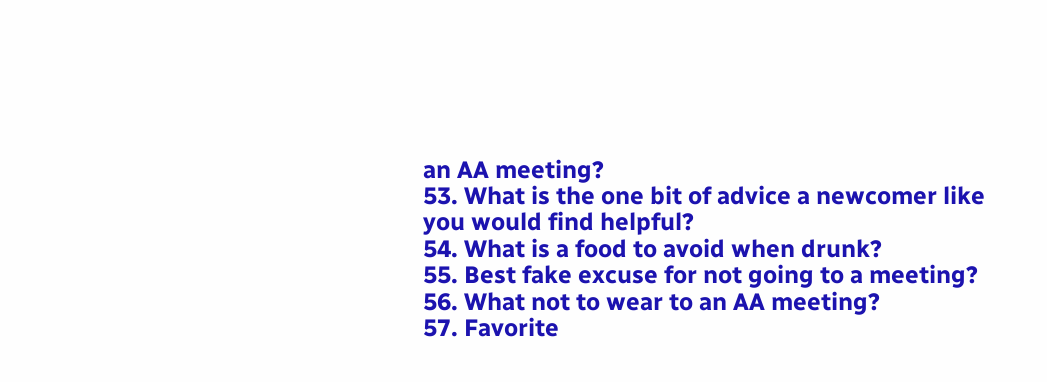an AA meeting?
53. What is the one bit of advice a newcomer like you would find helpful?
54. What is a food to avoid when drunk?
55. Best fake excuse for not going to a meeting?
56. What not to wear to an AA meeting?
57. Favorite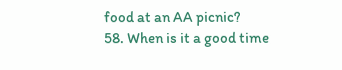food at an AA picnic?
58. When is it a good time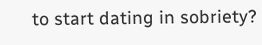to start dating in sobriety?